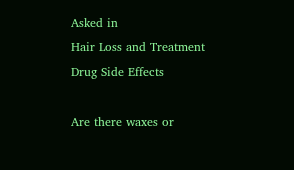Asked in
Hair Loss and Treatment
Drug Side Effects

Are there waxes or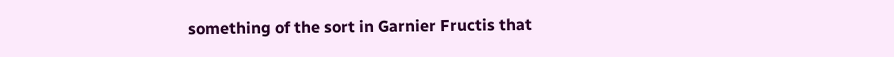something of the sort in Garnier Fructis that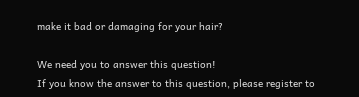make it bad or damaging for your hair?

We need you to answer this question!
If you know the answer to this question, please register to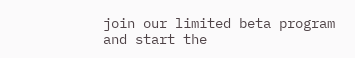join our limited beta program and start the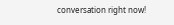conversation right now!